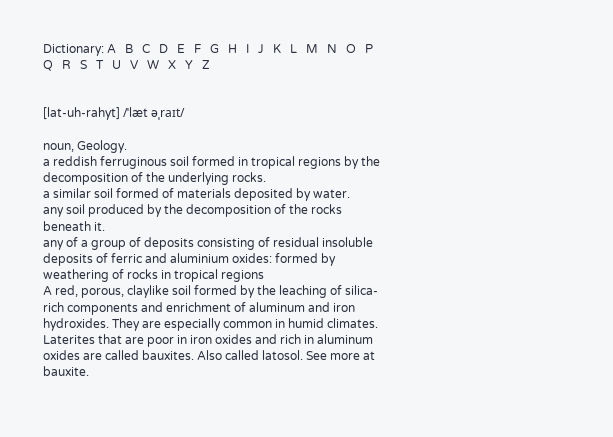Dictionary: A   B   C   D   E   F   G   H   I   J   K   L   M   N   O   P   Q   R   S   T   U   V   W   X   Y   Z


[lat-uh-rahyt] /ˈlæt əˌraɪt/

noun, Geology.
a reddish ferruginous soil formed in tropical regions by the decomposition of the underlying rocks.
a similar soil formed of materials deposited by water.
any soil produced by the decomposition of the rocks beneath it.
any of a group of deposits consisting of residual insoluble deposits of ferric and aluminium oxides: formed by weathering of rocks in tropical regions
A red, porous, claylike soil formed by the leaching of silica-rich components and enrichment of aluminum and iron hydroxides. They are especially common in humid climates. Laterites that are poor in iron oxides and rich in aluminum oxides are called bauxites. Also called latosol. See more at bauxite.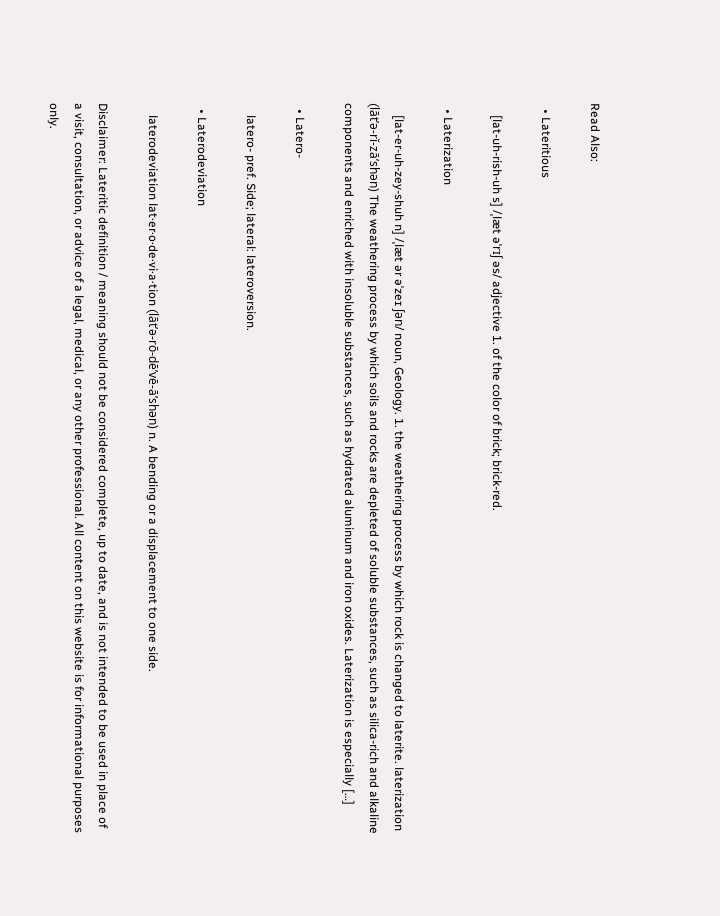Read Also:

  • Lateritious

    [lat-uh-rish-uh s] /ˌlæt əˈrɪʃ əs/ adjective 1. of the color of brick; brick-red.

  • Laterization

    [lat-er-uh-zey-shuh n] /ˌlæt ər əˈzeɪ ʃən/ noun, Geology. 1. the weathering process by which rock is changed to laterite. laterization (lāt’ə-rĭ-zā’shən) The weathering process by which soils and rocks are depleted of soluble substances, such as silica-rich and alkaline components and enriched with insoluble substances, such as hydrated aluminum and iron oxides. Laterization is especially […]

  • Latero-

    latero- pref. Side; lateral: lateroversion.

  • Laterodeviation

    laterodeviation lat·er·o·de·vi·a·tion (lāt’ə-rō-dē’vē-ā’shən) n. A bending or a displacement to one side.

Disclaimer: Lateritic definition / meaning should not be considered complete, up to date, and is not intended to be used in place of a visit, consultation, or advice of a legal, medical, or any other professional. All content on this website is for informational purposes only.